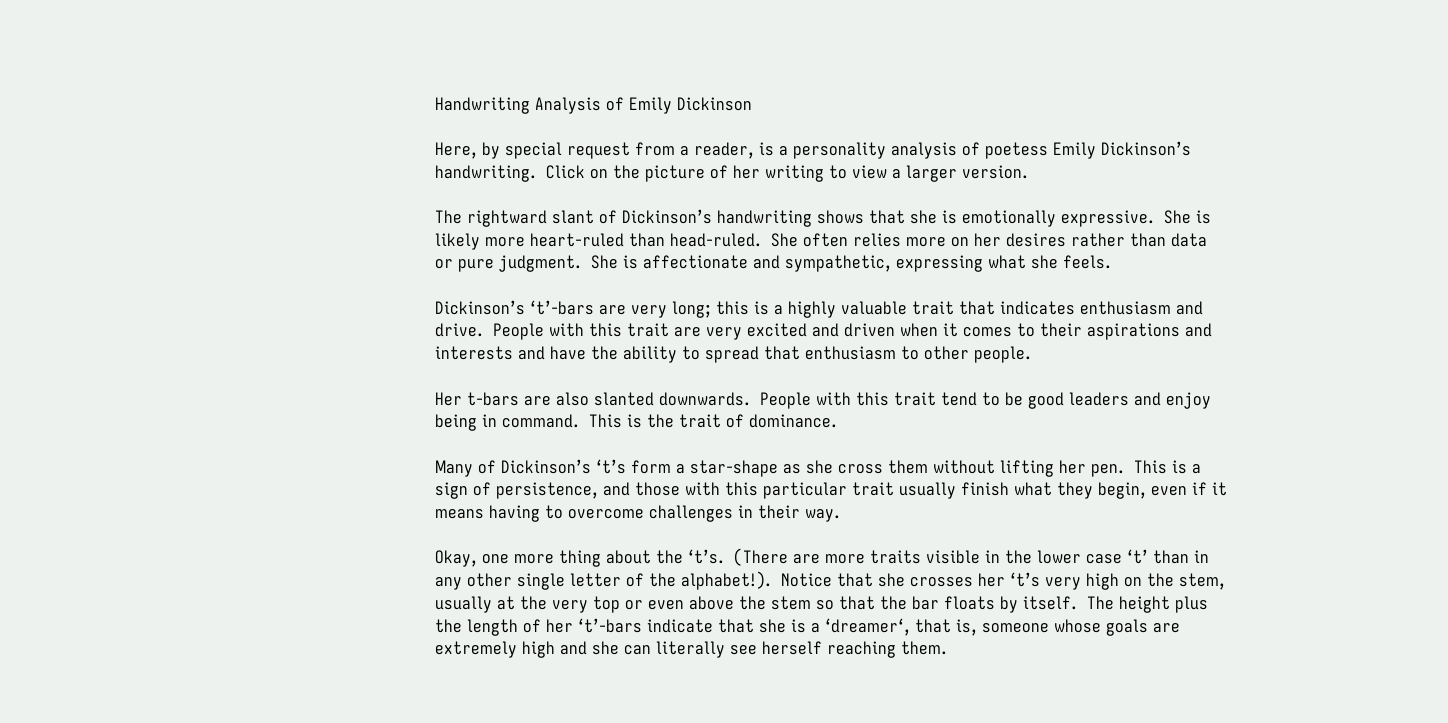Handwriting Analysis of Emily Dickinson

Here, by special request from a reader, is a personality analysis of poetess Emily Dickinson’s handwriting.  Click on the picture of her writing to view a larger version.

The rightward slant of Dickinson’s handwriting shows that she is emotionally expressive.  She is likely more heart-ruled than head-ruled.  She often relies more on her desires rather than data or pure judgment.  She is affectionate and sympathetic, expressing what she feels.

Dickinson’s ‘t’-bars are very long; this is a highly valuable trait that indicates enthusiasm and drive.  People with this trait are very excited and driven when it comes to their aspirations and interests and have the ability to spread that enthusiasm to other people.

Her t-bars are also slanted downwards.  People with this trait tend to be good leaders and enjoy being in command.  This is the trait of dominance.

Many of Dickinson’s ‘t’s form a star-shape as she cross them without lifting her pen.  This is a sign of persistence, and those with this particular trait usually finish what they begin, even if it means having to overcome challenges in their way.

Okay, one more thing about the ‘t’s.  (There are more traits visible in the lower case ‘t’ than in any other single letter of the alphabet!).  Notice that she crosses her ‘t’s very high on the stem, usually at the very top or even above the stem so that the bar floats by itself.  The height plus the length of her ‘t’-bars indicate that she is a ‘dreamer‘, that is, someone whose goals are extremely high and she can literally see herself reaching them.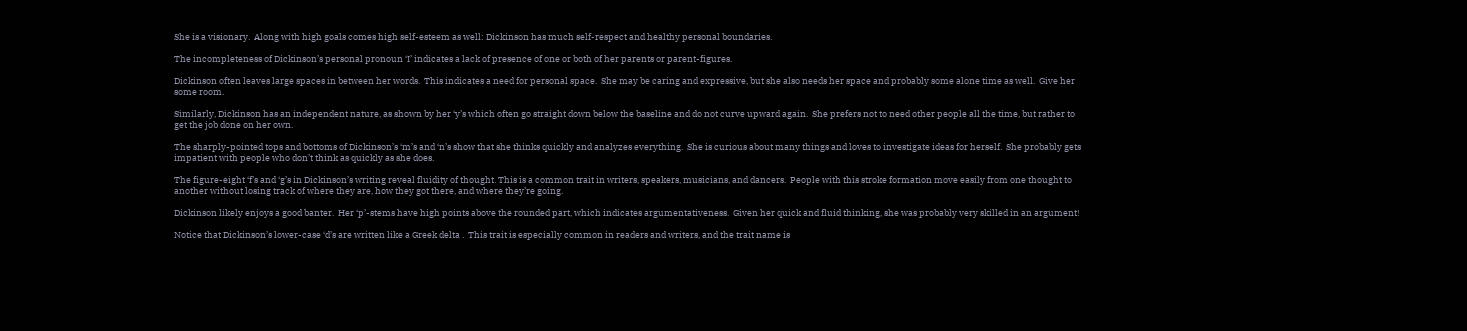She is a visionary.  Along with high goals comes high self-esteem as well: Dickinson has much self-respect and healthy personal boundaries.

The incompleteness of Dickinson’s personal pronoun ‘I’ indicates a lack of presence of one or both of her parents or parent-figures.

Dickinson often leaves large spaces in between her words.  This indicates a need for personal space.  She may be caring and expressive, but she also needs her space and probably some alone time as well.  Give her some room.

Similarly, Dickinson has an independent nature, as shown by her ‘y’s which often go straight down below the baseline and do not curve upward again.  She prefers not to need other people all the time, but rather to get the job done on her own.

The sharply-pointed tops and bottoms of Dickinson’s ‘m’s and ‘n’s show that she thinks quickly and analyzes everything.  She is curious about many things and loves to investigate ideas for herself.  She probably gets impatient with people who don’t think as quickly as she does.

The figure-eight ‘f’s and ‘g’s in Dickinson’s writing reveal fluidity of thought. This is a common trait in writers, speakers, musicians, and dancers.  People with this stroke formation move easily from one thought to another without losing track of where they are, how they got there, and where they’re going.

Dickinson likely enjoys a good banter.  Her ‘p’-stems have high points above the rounded part, which indicates argumentativeness.  Given her quick and fluid thinking, she was probably very skilled in an argument!

Notice that Dickinson’s lower-case ‘d’s are written like a Greek delta .  This trait is especially common in readers and writers, and the trait name is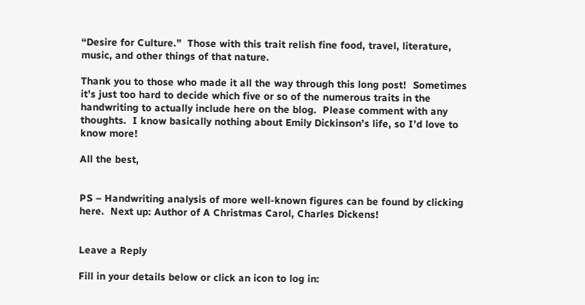“Desire for Culture.”  Those with this trait relish fine food, travel, literature, music, and other things of that nature.

Thank you to those who made it all the way through this long post!  Sometimes it’s just too hard to decide which five or so of the numerous traits in the handwriting to actually include here on the blog.  Please comment with any thoughts.  I know basically nothing about Emily Dickinson’s life, so I’d love to know more!

All the best,


PS – Handwriting analysis of more well-known figures can be found by clicking here.  Next up: Author of A Christmas Carol, Charles Dickens!


Leave a Reply

Fill in your details below or click an icon to log in: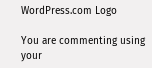WordPress.com Logo

You are commenting using your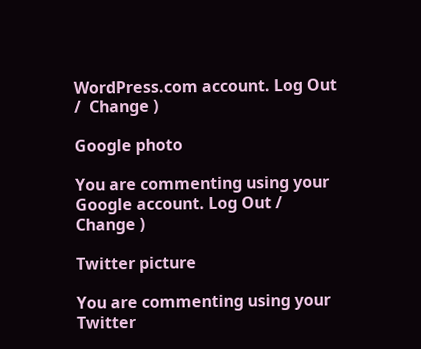WordPress.com account. Log Out /  Change )

Google photo

You are commenting using your Google account. Log Out /  Change )

Twitter picture

You are commenting using your Twitter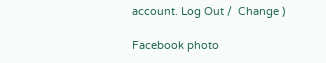account. Log Out /  Change )

Facebook photo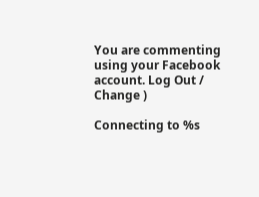You are commenting using your Facebook account. Log Out /  Change )

Connecting to %s